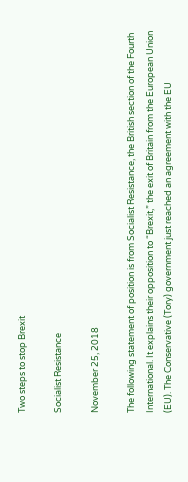Two steps to stop Brexit

Socialist Resistance

November 25, 2018

The following statement of position is from Socialist Resistance, the British section of the Fourth International. It explains their opposition to “Brexit,” the exit of Britain from the European Union (EU). The Conservative (Tory) government just reached an agreement with the EU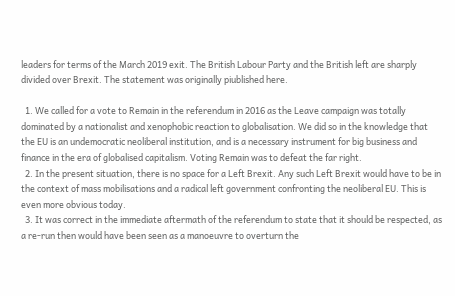leaders for terms of the March 2019 exit. The British Labour Party and the British left are sharply divided over Brexit. The statement was originally piublished here.

  1. We called for a vote to Remain in the referendum in 2016 as the Leave campaign was totally dominated by a nationalist and xenophobic reaction to globalisation. We did so in the knowledge that the EU is an undemocratic neoliberal institution, and is a necessary instrument for big business and finance in the era of globalised capitalism. Voting Remain was to defeat the far right.
  2. In the present situation, there is no space for a Left Brexit. Any such Left Brexit would have to be in the context of mass mobilisations and a radical left government confronting the neoliberal EU. This is even more obvious today.
  3. It was correct in the immediate aftermath of the referendum to state that it should be respected, as a re-run then would have been seen as a manoeuvre to overturn the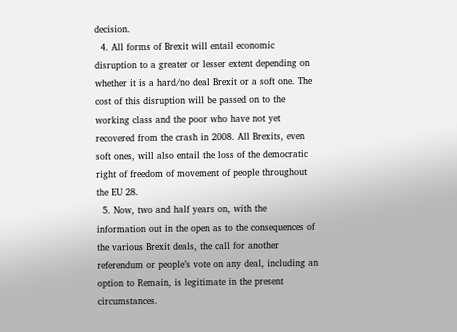decision.
  4. All forms of Brexit will entail economic disruption to a greater or lesser extent depending on whether it is a hard/no deal Brexit or a soft one. The cost of this disruption will be passed on to the working class and the poor who have not yet recovered from the crash in 2008. All Brexits, even soft ones, will also entail the loss of the democratic right of freedom of movement of people throughout the EU 28.
  5. Now, two and half years on, with the information out in the open as to the consequences of the various Brexit deals, the call for another referendum or people’s vote on any deal, including an option to Remain, is legitimate in the present circumstances.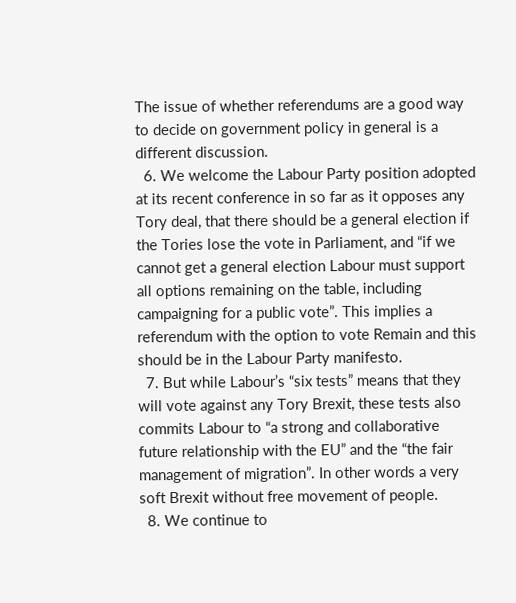The issue of whether referendums are a good way to decide on government policy in general is a different discussion.
  6. We welcome the Labour Party position adopted at its recent conference in so far as it opposes any Tory deal, that there should be a general election if the Tories lose the vote in Parliament, and “if we cannot get a general election Labour must support all options remaining on the table, including campaigning for a public vote”. This implies a referendum with the option to vote Remain and this should be in the Labour Party manifesto.
  7. But while Labour’s “six tests” means that they will vote against any Tory Brexit, these tests also commits Labour to “a strong and collaborative future relationship with the EU” and the “the fair management of migration”. In other words a very soft Brexit without free movement of people.
  8. We continue to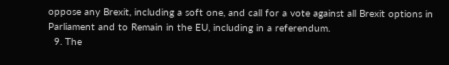oppose any Brexit, including a soft one, and call for a vote against all Brexit options in Parliament and to Remain in the EU, including in a referendum.
  9. The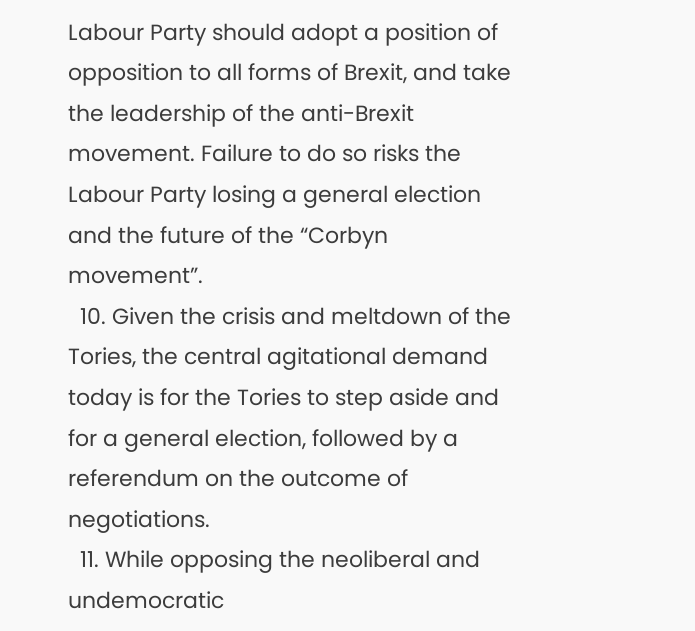Labour Party should adopt a position of opposition to all forms of Brexit, and take the leadership of the anti-Brexit movement. Failure to do so risks the Labour Party losing a general election and the future of the “Corbyn movement”.
  10. Given the crisis and meltdown of the Tories, the central agitational demand today is for the Tories to step aside and for a general election, followed by a referendum on the outcome of negotiations.
  11. While opposing the neoliberal and undemocratic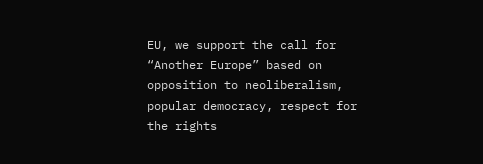EU, we support the call for “Another Europe” based on opposition to neoliberalism, popular democracy, respect for the rights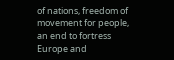of nations, freedom of movement for people, an end to fortress Europe and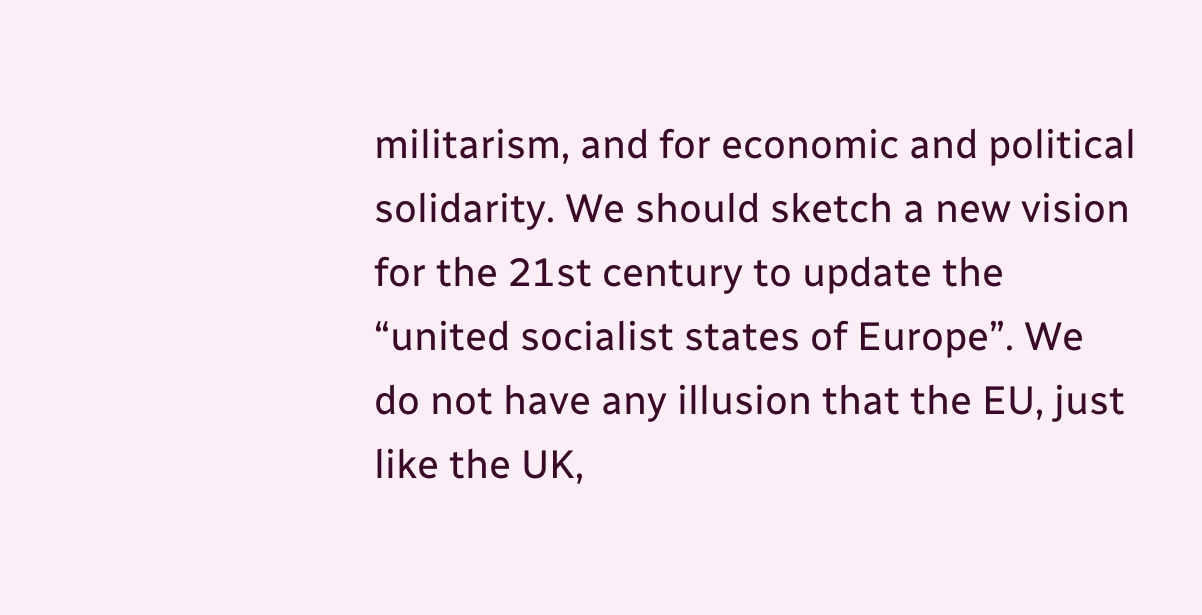militarism, and for economic and political solidarity. We should sketch a new vision for the 21st century to update the “united socialist states of Europe”. We do not have any illusion that the EU, just like the UK,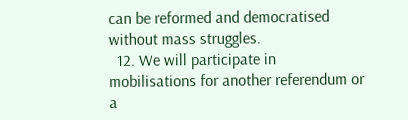can be reformed and democratised without mass struggles.
  12. We will participate in mobilisations for another referendum or a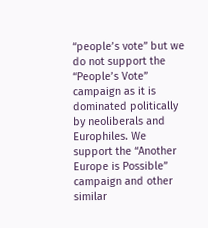“people’s vote” but we do not support the “People’s Vote” campaign as it is dominated politically by neoliberals and Europhiles. We support the “Another Europe is Possible” campaign and other similar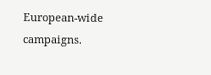European-wide campaigns.